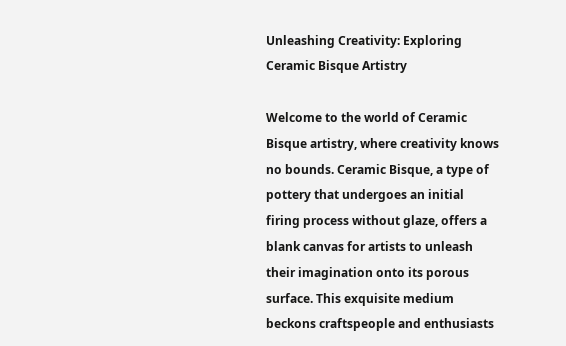Unleashing Creativity: Exploring Ceramic Bisque Artistry

Welcome to the world of Ceramic Bisque artistry, where creativity knows no bounds. Ceramic Bisque, a type of pottery that undergoes an initial firing process without glaze, offers a blank canvas for artists to unleash their imagination onto its porous surface. This exquisite medium beckons craftspeople and enthusiasts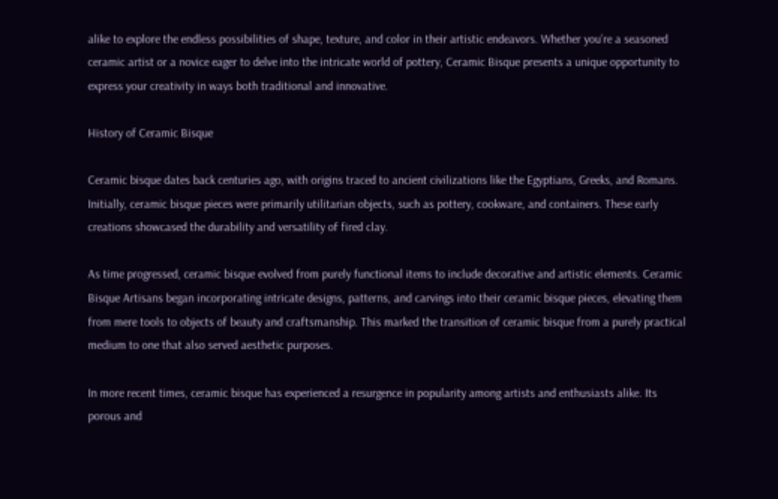alike to explore the endless possibilities of shape, texture, and color in their artistic endeavors. Whether you’re a seasoned ceramic artist or a novice eager to delve into the intricate world of pottery, Ceramic Bisque presents a unique opportunity to express your creativity in ways both traditional and innovative.

History of Ceramic Bisque

Ceramic bisque dates back centuries ago, with origins traced to ancient civilizations like the Egyptians, Greeks, and Romans. Initially, ceramic bisque pieces were primarily utilitarian objects, such as pottery, cookware, and containers. These early creations showcased the durability and versatility of fired clay.

As time progressed, ceramic bisque evolved from purely functional items to include decorative and artistic elements. Ceramic Bisque Artisans began incorporating intricate designs, patterns, and carvings into their ceramic bisque pieces, elevating them from mere tools to objects of beauty and craftsmanship. This marked the transition of ceramic bisque from a purely practical medium to one that also served aesthetic purposes.

In more recent times, ceramic bisque has experienced a resurgence in popularity among artists and enthusiasts alike. Its porous and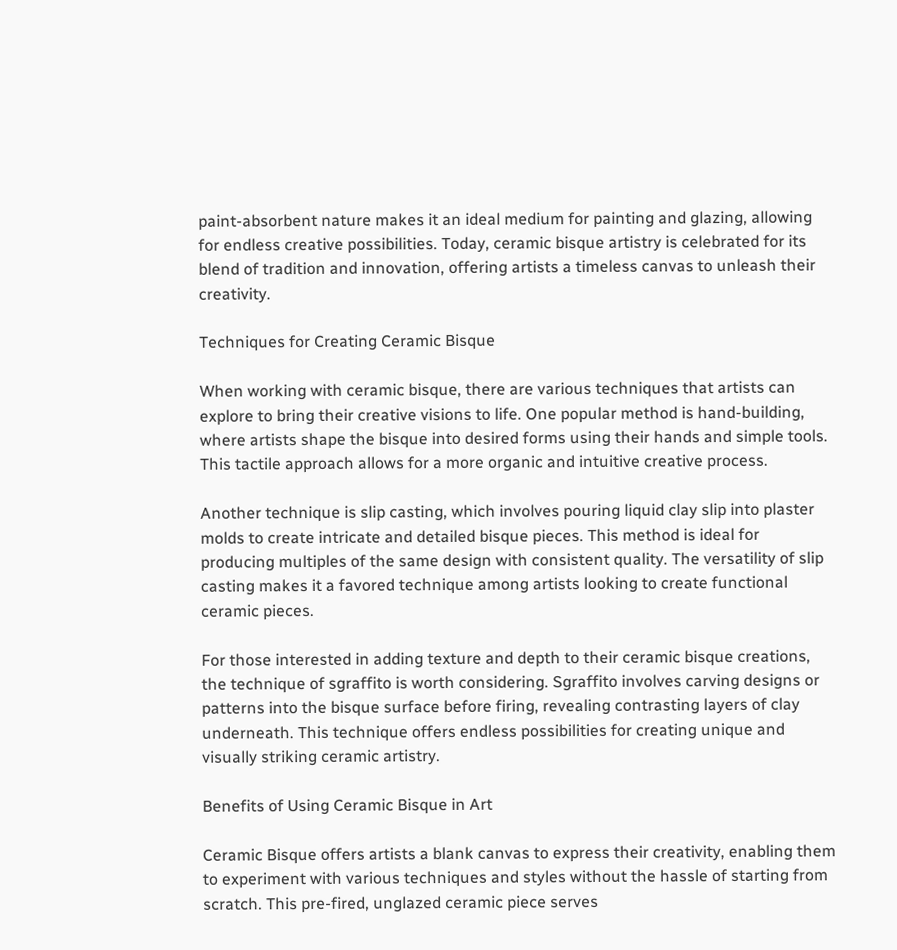paint-absorbent nature makes it an ideal medium for painting and glazing, allowing for endless creative possibilities. Today, ceramic bisque artistry is celebrated for its blend of tradition and innovation, offering artists a timeless canvas to unleash their creativity.

Techniques for Creating Ceramic Bisque

When working with ceramic bisque, there are various techniques that artists can explore to bring their creative visions to life. One popular method is hand-building, where artists shape the bisque into desired forms using their hands and simple tools. This tactile approach allows for a more organic and intuitive creative process.

Another technique is slip casting, which involves pouring liquid clay slip into plaster molds to create intricate and detailed bisque pieces. This method is ideal for producing multiples of the same design with consistent quality. The versatility of slip casting makes it a favored technique among artists looking to create functional ceramic pieces.

For those interested in adding texture and depth to their ceramic bisque creations, the technique of sgraffito is worth considering. Sgraffito involves carving designs or patterns into the bisque surface before firing, revealing contrasting layers of clay underneath. This technique offers endless possibilities for creating unique and visually striking ceramic artistry.

Benefits of Using Ceramic Bisque in Art

Ceramic Bisque offers artists a blank canvas to express their creativity, enabling them to experiment with various techniques and styles without the hassle of starting from scratch. This pre-fired, unglazed ceramic piece serves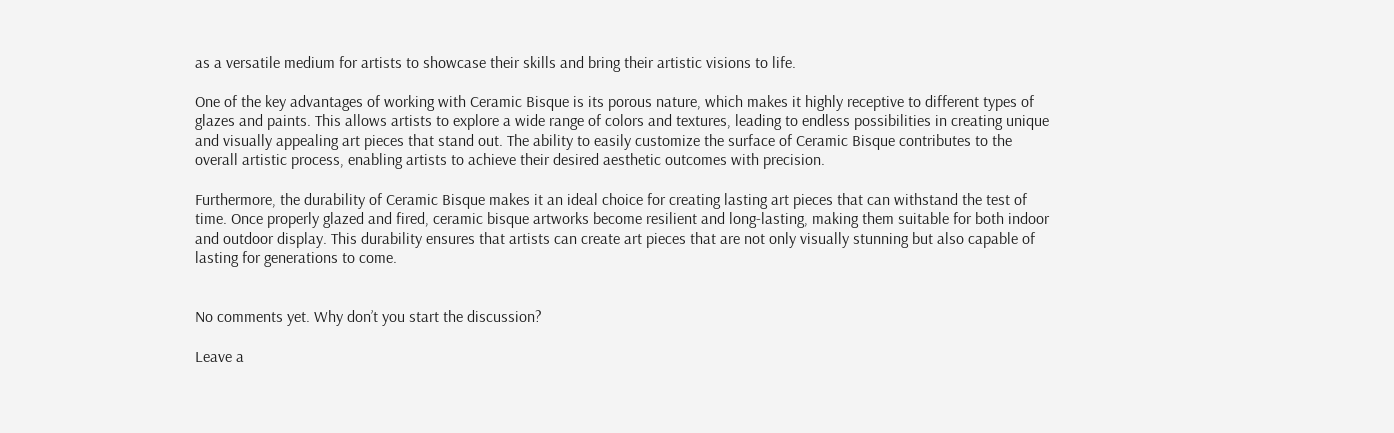as a versatile medium for artists to showcase their skills and bring their artistic visions to life.

One of the key advantages of working with Ceramic Bisque is its porous nature, which makes it highly receptive to different types of glazes and paints. This allows artists to explore a wide range of colors and textures, leading to endless possibilities in creating unique and visually appealing art pieces that stand out. The ability to easily customize the surface of Ceramic Bisque contributes to the overall artistic process, enabling artists to achieve their desired aesthetic outcomes with precision.

Furthermore, the durability of Ceramic Bisque makes it an ideal choice for creating lasting art pieces that can withstand the test of time. Once properly glazed and fired, ceramic bisque artworks become resilient and long-lasting, making them suitable for both indoor and outdoor display. This durability ensures that artists can create art pieces that are not only visually stunning but also capable of lasting for generations to come.


No comments yet. Why don’t you start the discussion?

Leave a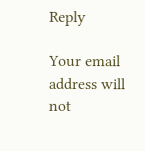Reply

Your email address will not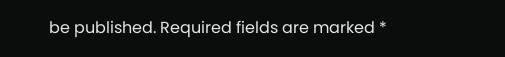be published. Required fields are marked *